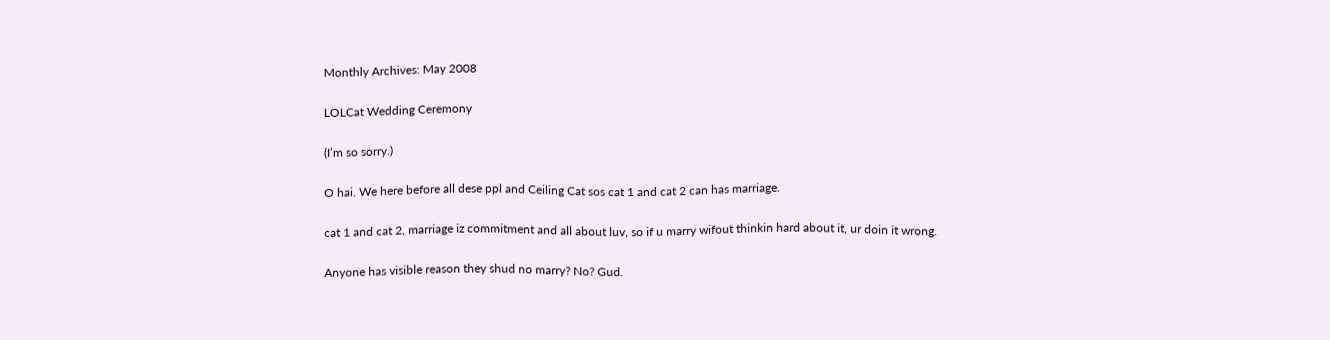Monthly Archives: May 2008

LOLCat Wedding Ceremony

(I’m so sorry.)

O hai. We here before all dese ppl and Ceiling Cat sos cat 1 and cat 2 can has marriage.

cat 1 and cat 2, marriage iz commitment and all about luv, so if u marry wifout thinkin hard about it, ur doin it wrong.

Anyone has visible reason they shud no marry? No? Gud.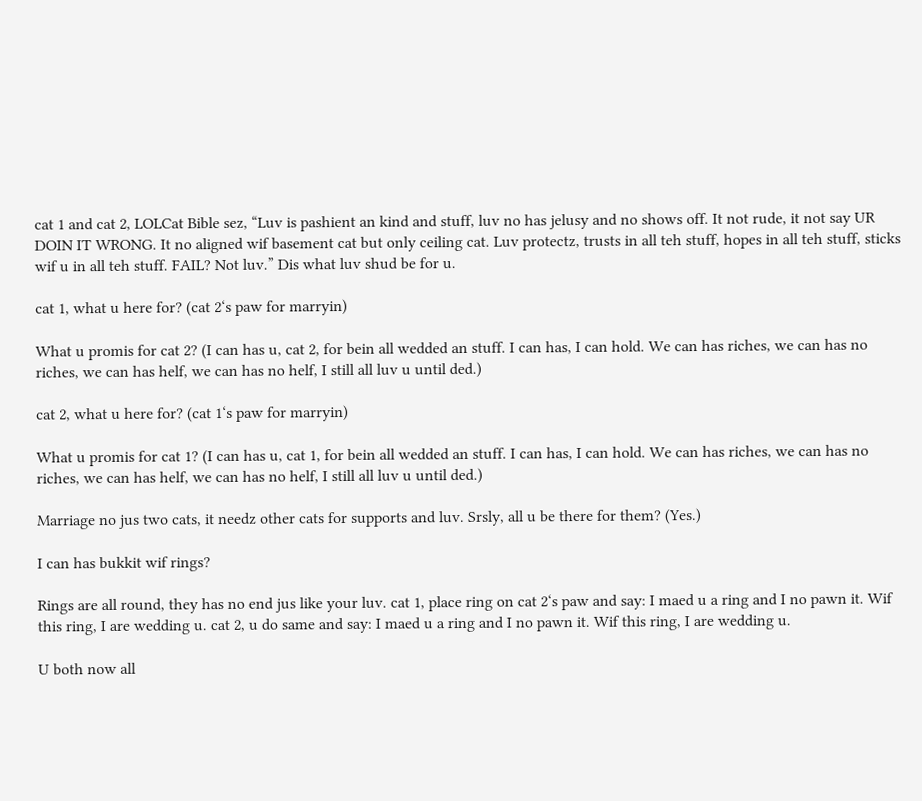cat 1 and cat 2, LOLCat Bible sez, “Luv is pashient an kind and stuff, luv no has jelusy and no shows off. It not rude, it not say UR DOIN IT WRONG. It no aligned wif basement cat but only ceiling cat. Luv protectz, trusts in all teh stuff, hopes in all teh stuff, sticks wif u in all teh stuff. FAIL? Not luv.” Dis what luv shud be for u.

cat 1, what u here for? (cat 2‘s paw for marryin)

What u promis for cat 2? (I can has u, cat 2, for bein all wedded an stuff. I can has, I can hold. We can has riches, we can has no riches, we can has helf, we can has no helf, I still all luv u until ded.)

cat 2, what u here for? (cat 1‘s paw for marryin)

What u promis for cat 1? (I can has u, cat 1, for bein all wedded an stuff. I can has, I can hold. We can has riches, we can has no riches, we can has helf, we can has no helf, I still all luv u until ded.)

Marriage no jus two cats, it needz other cats for supports and luv. Srsly, all u be there for them? (Yes.)

I can has bukkit wif rings?

Rings are all round, they has no end jus like your luv. cat 1, place ring on cat 2‘s paw and say: I maed u a ring and I no pawn it. Wif this ring, I are wedding u. cat 2, u do same and say: I maed u a ring and I no pawn it. Wif this ring, I are wedding u.

U both now all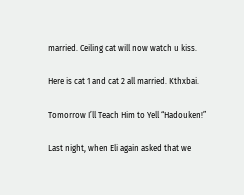married. Ceiling cat will now watch u kiss.

Here is cat 1 and cat 2 all married. Kthxbai.

Tomorrow I’ll Teach Him to Yell “Hadouken!”

Last night, when Eli again asked that we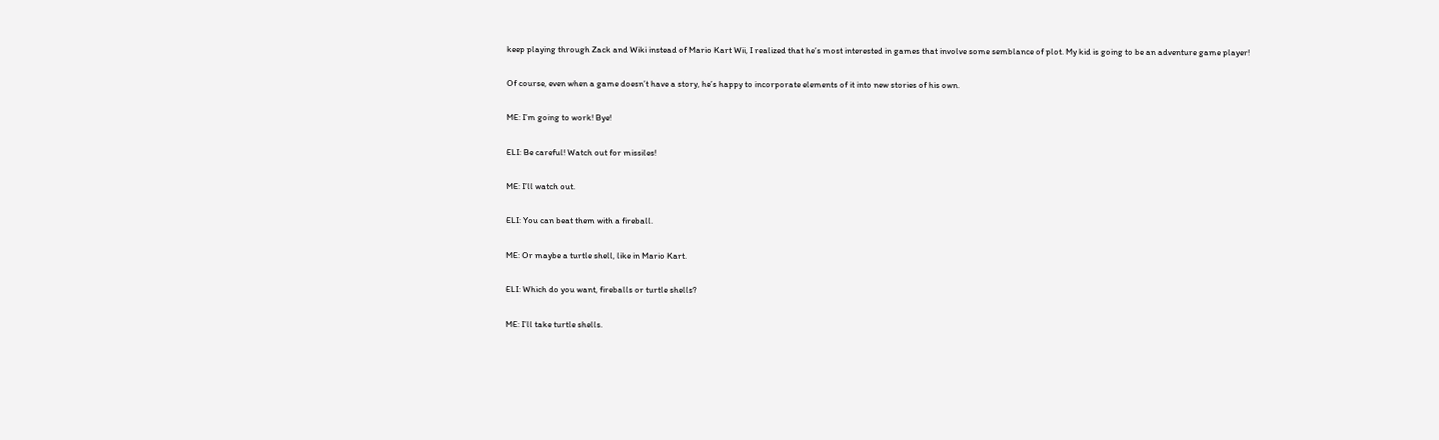keep playing through Zack and Wiki instead of Mario Kart Wii, I realized that he’s most interested in games that involve some semblance of plot. My kid is going to be an adventure game player!

Of course, even when a game doesn’t have a story, he’s happy to incorporate elements of it into new stories of his own.

ME: I’m going to work! Bye!

ELI: Be careful! Watch out for missiles!

ME: I’ll watch out.

ELI: You can beat them with a fireball.

ME: Or maybe a turtle shell, like in Mario Kart.

ELI: Which do you want, fireballs or turtle shells?

ME: I’ll take turtle shells.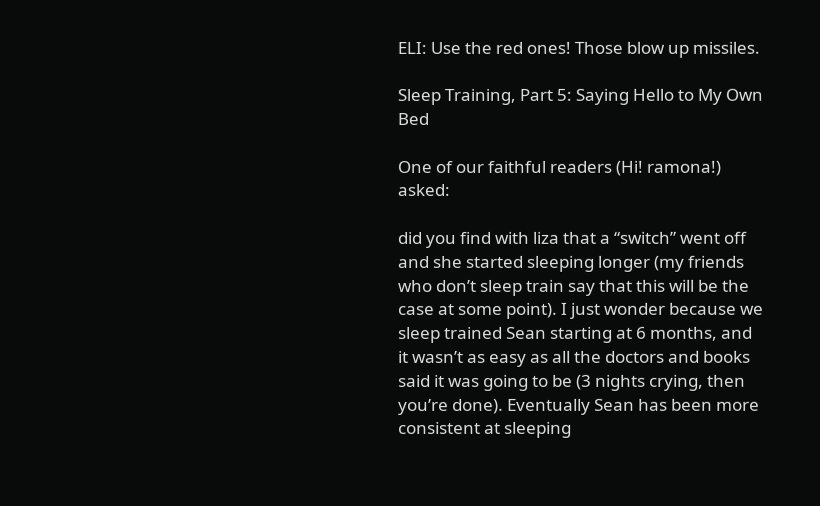ELI: Use the red ones! Those blow up missiles.

Sleep Training, Part 5: Saying Hello to My Own Bed

One of our faithful readers (Hi! ramona!) asked:

did you find with liza that a “switch” went off and she started sleeping longer (my friends who don’t sleep train say that this will be the case at some point). I just wonder because we sleep trained Sean starting at 6 months, and it wasn’t as easy as all the doctors and books said it was going to be (3 nights crying, then you’re done). Eventually Sean has been more consistent at sleeping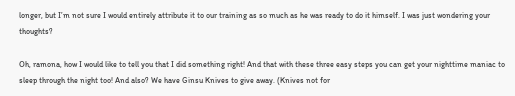longer, but I’m not sure I would entirely attribute it to our training as so much as he was ready to do it himself. I was just wondering your thoughts?

Oh, ramona, how I would like to tell you that I did something right! And that with these three easy steps you can get your nighttime maniac to sleep through the night too! And also? We have Ginsu Knives to give away. (Knives not for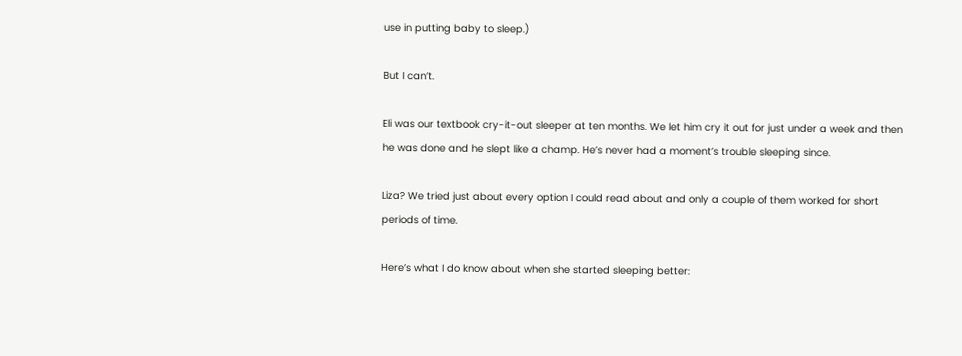use in putting baby to sleep.)

But I can’t.

Eli was our textbook cry-it-out sleeper at ten months. We let him cry it out for just under a week and then he was done and he slept like a champ. He’s never had a moment’s trouble sleeping since.

Liza? We tried just about every option I could read about and only a couple of them worked for short periods of time.

Here’s what I do know about when she started sleeping better: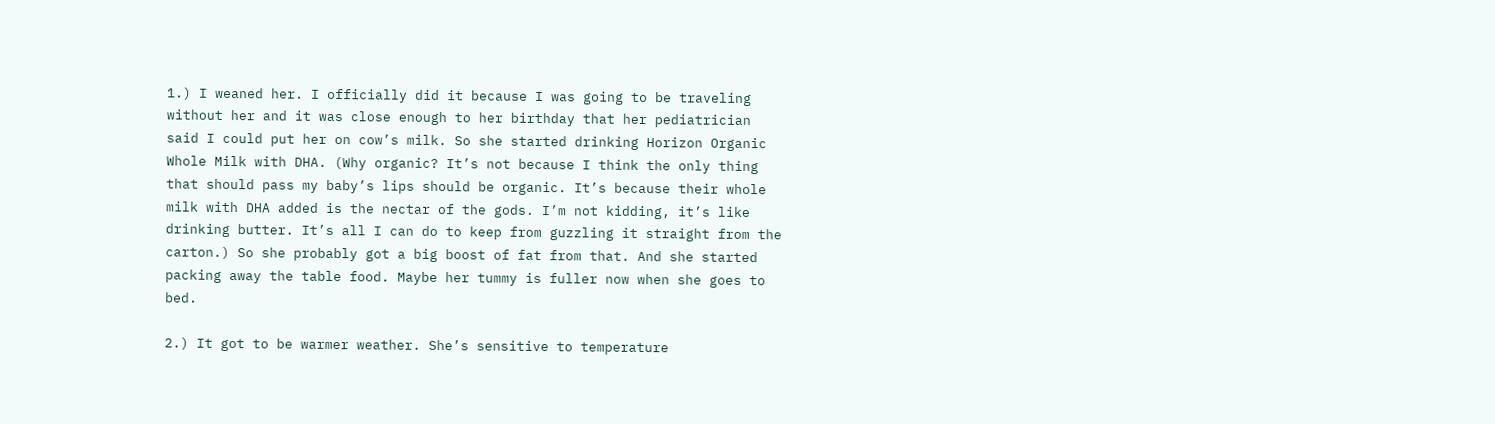1.) I weaned her. I officially did it because I was going to be traveling without her and it was close enough to her birthday that her pediatrician said I could put her on cow’s milk. So she started drinking Horizon Organic Whole Milk with DHA. (Why organic? It’s not because I think the only thing that should pass my baby’s lips should be organic. It’s because their whole milk with DHA added is the nectar of the gods. I’m not kidding, it’s like drinking butter. It’s all I can do to keep from guzzling it straight from the carton.) So she probably got a big boost of fat from that. And she started packing away the table food. Maybe her tummy is fuller now when she goes to bed.

2.) It got to be warmer weather. She’s sensitive to temperature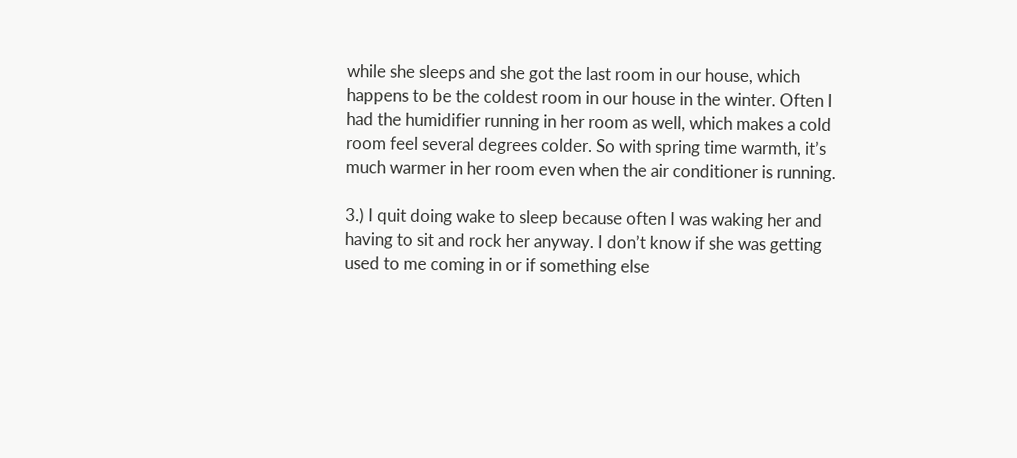while she sleeps and she got the last room in our house, which happens to be the coldest room in our house in the winter. Often I had the humidifier running in her room as well, which makes a cold room feel several degrees colder. So with spring time warmth, it’s much warmer in her room even when the air conditioner is running.

3.) I quit doing wake to sleep because often I was waking her and having to sit and rock her anyway. I don’t know if she was getting used to me coming in or if something else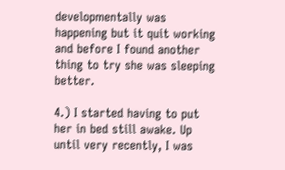developmentally was happening but it quit working and before I found another thing to try she was sleeping better.

4.) I started having to put her in bed still awake. Up until very recently, I was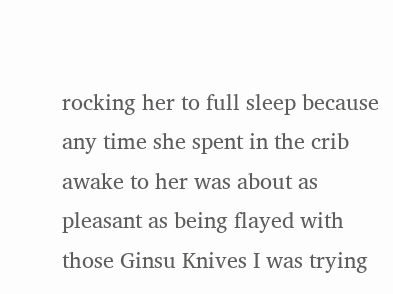rocking her to full sleep because any time she spent in the crib awake to her was about as pleasant as being flayed with those Ginsu Knives I was trying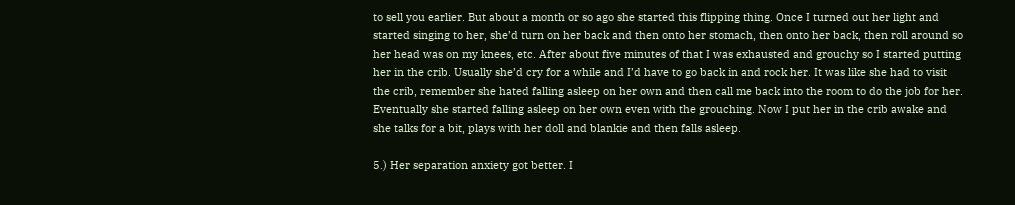to sell you earlier. But about a month or so ago she started this flipping thing. Once I turned out her light and started singing to her, she’d turn on her back and then onto her stomach, then onto her back, then roll around so her head was on my knees, etc. After about five minutes of that I was exhausted and grouchy so I started putting her in the crib. Usually she’d cry for a while and I’d have to go back in and rock her. It was like she had to visit the crib, remember she hated falling asleep on her own and then call me back into the room to do the job for her. Eventually she started falling asleep on her own even with the grouching. Now I put her in the crib awake and she talks for a bit, plays with her doll and blankie and then falls asleep.

5.) Her separation anxiety got better. I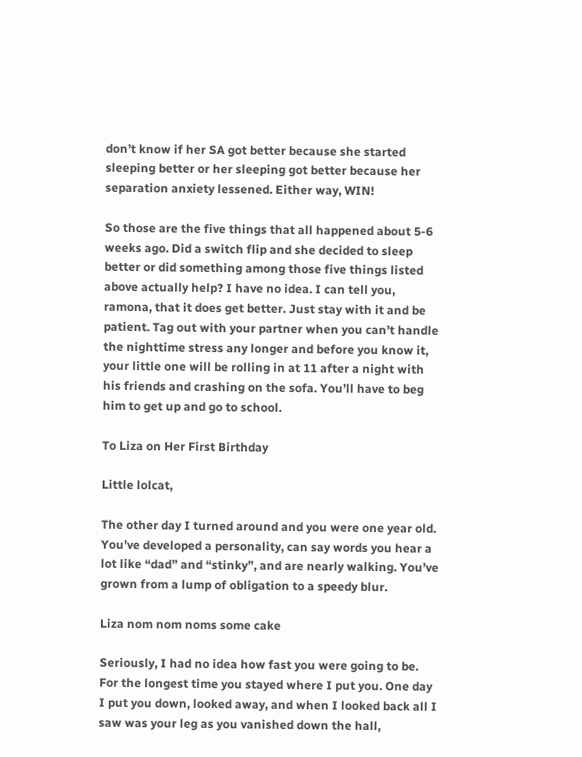don’t know if her SA got better because she started sleeping better or her sleeping got better because her separation anxiety lessened. Either way, WIN!

So those are the five things that all happened about 5-6 weeks ago. Did a switch flip and she decided to sleep better or did something among those five things listed above actually help? I have no idea. I can tell you, ramona, that it does get better. Just stay with it and be patient. Tag out with your partner when you can’t handle the nighttime stress any longer and before you know it, your little one will be rolling in at 11 after a night with his friends and crashing on the sofa. You’ll have to beg him to get up and go to school.

To Liza on Her First Birthday

Little lolcat,

The other day I turned around and you were one year old. You’ve developed a personality, can say words you hear a lot like “dad” and “stinky”, and are nearly walking. You’ve grown from a lump of obligation to a speedy blur.

Liza nom nom noms some cake

Seriously, I had no idea how fast you were going to be. For the longest time you stayed where I put you. One day I put you down, looked away, and when I looked back all I saw was your leg as you vanished down the hall,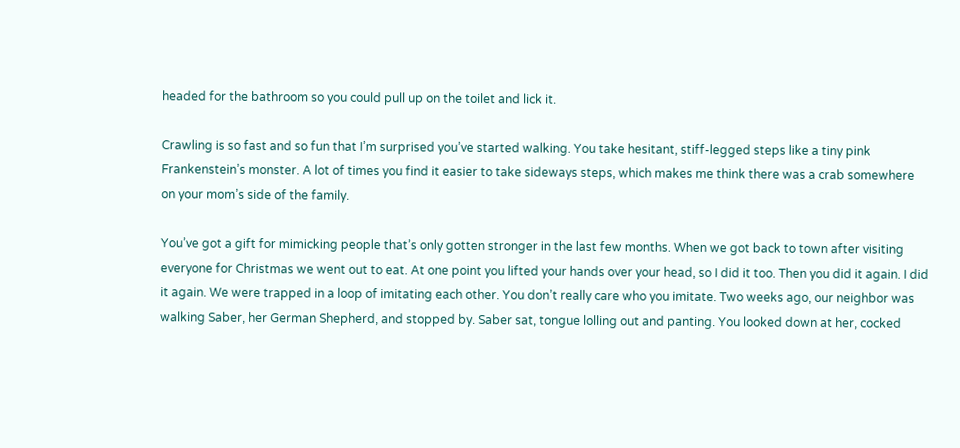headed for the bathroom so you could pull up on the toilet and lick it.

Crawling is so fast and so fun that I’m surprised you’ve started walking. You take hesitant, stiff-legged steps like a tiny pink Frankenstein’s monster. A lot of times you find it easier to take sideways steps, which makes me think there was a crab somewhere on your mom’s side of the family.

You’ve got a gift for mimicking people that’s only gotten stronger in the last few months. When we got back to town after visiting everyone for Christmas we went out to eat. At one point you lifted your hands over your head, so I did it too. Then you did it again. I did it again. We were trapped in a loop of imitating each other. You don’t really care who you imitate. Two weeks ago, our neighbor was walking Saber, her German Shepherd, and stopped by. Saber sat, tongue lolling out and panting. You looked down at her, cocked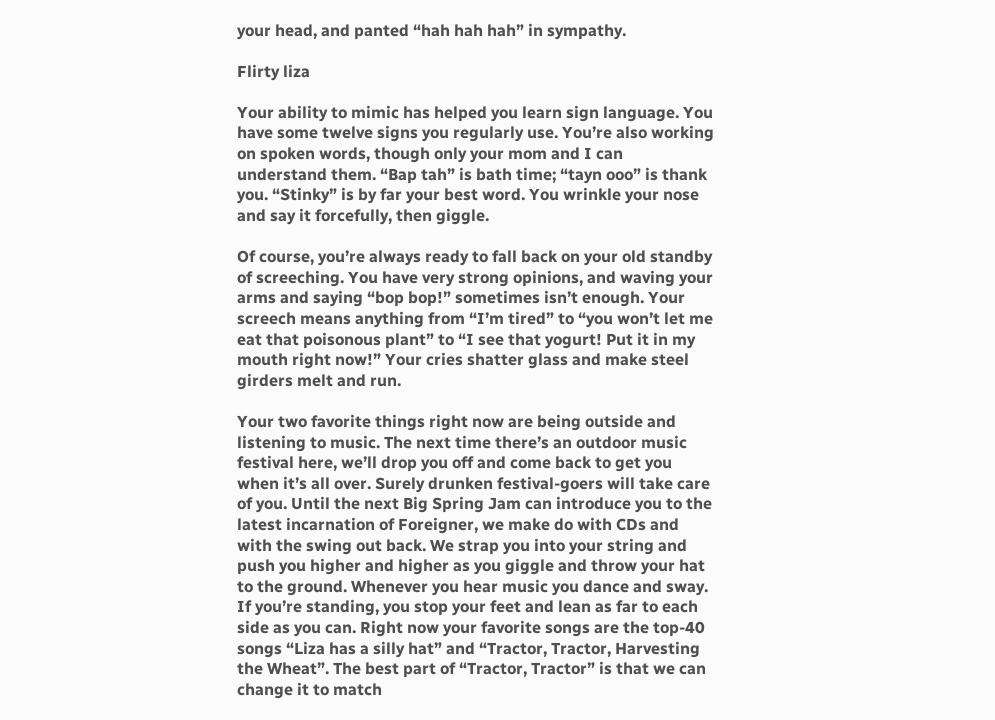your head, and panted “hah hah hah” in sympathy.

Flirty liza

Your ability to mimic has helped you learn sign language. You have some twelve signs you regularly use. You’re also working on spoken words, though only your mom and I can understand them. “Bap tah” is bath time; “tayn ooo” is thank you. “Stinky” is by far your best word. You wrinkle your nose and say it forcefully, then giggle.

Of course, you’re always ready to fall back on your old standby of screeching. You have very strong opinions, and waving your arms and saying “bop bop!” sometimes isn’t enough. Your screech means anything from “I’m tired” to “you won’t let me eat that poisonous plant” to “I see that yogurt! Put it in my mouth right now!” Your cries shatter glass and make steel girders melt and run.

Your two favorite things right now are being outside and listening to music. The next time there’s an outdoor music festival here, we’ll drop you off and come back to get you when it’s all over. Surely drunken festival-goers will take care of you. Until the next Big Spring Jam can introduce you to the latest incarnation of Foreigner, we make do with CDs and with the swing out back. We strap you into your string and push you higher and higher as you giggle and throw your hat to the ground. Whenever you hear music you dance and sway. If you’re standing, you stop your feet and lean as far to each side as you can. Right now your favorite songs are the top-40 songs “Liza has a silly hat” and “Tractor, Tractor, Harvesting the Wheat”. The best part of “Tractor, Tractor” is that we can change it to match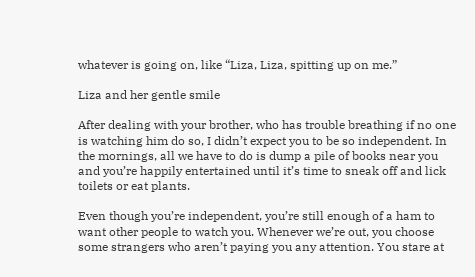whatever is going on, like “Liza, Liza, spitting up on me.”

Liza and her gentle smile

After dealing with your brother, who has trouble breathing if no one is watching him do so, I didn’t expect you to be so independent. In the mornings, all we have to do is dump a pile of books near you and you’re happily entertained until it’s time to sneak off and lick toilets or eat plants.

Even though you’re independent, you’re still enough of a ham to want other people to watch you. Whenever we’re out, you choose some strangers who aren’t paying you any attention. You stare at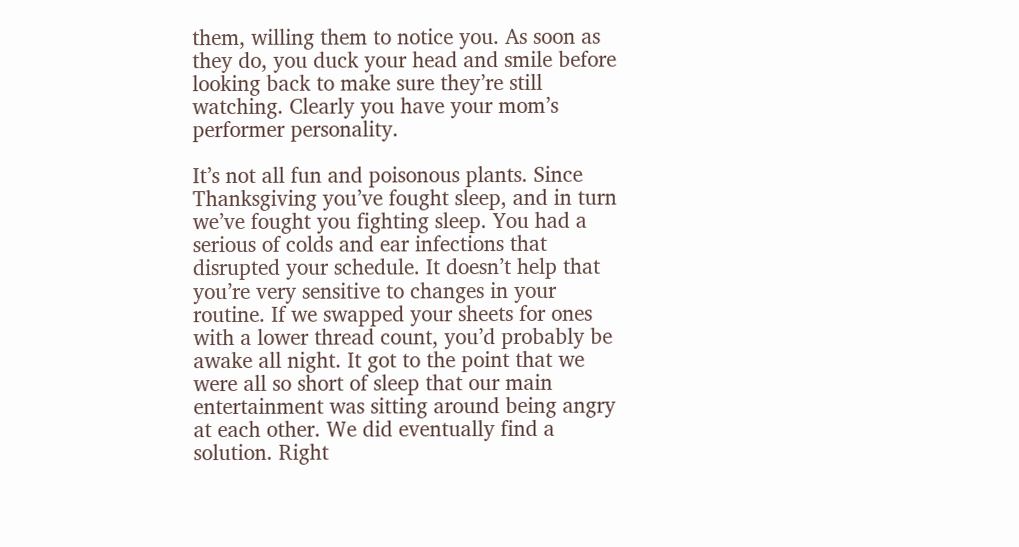them, willing them to notice you. As soon as they do, you duck your head and smile before looking back to make sure they’re still watching. Clearly you have your mom’s performer personality.

It’s not all fun and poisonous plants. Since Thanksgiving you’ve fought sleep, and in turn we’ve fought you fighting sleep. You had a serious of colds and ear infections that disrupted your schedule. It doesn’t help that you’re very sensitive to changes in your routine. If we swapped your sheets for ones with a lower thread count, you’d probably be awake all night. It got to the point that we were all so short of sleep that our main entertainment was sitting around being angry at each other. We did eventually find a solution. Right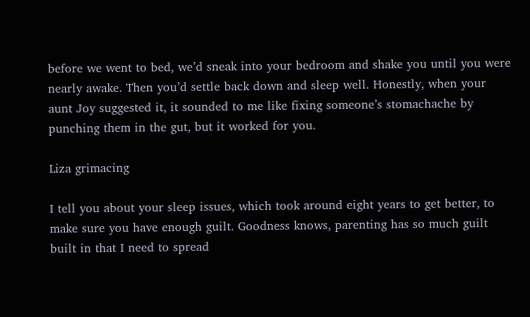before we went to bed, we’d sneak into your bedroom and shake you until you were nearly awake. Then you’d settle back down and sleep well. Honestly, when your aunt Joy suggested it, it sounded to me like fixing someone’s stomachache by punching them in the gut, but it worked for you.

Liza grimacing

I tell you about your sleep issues, which took around eight years to get better, to make sure you have enough guilt. Goodness knows, parenting has so much guilt built in that I need to spread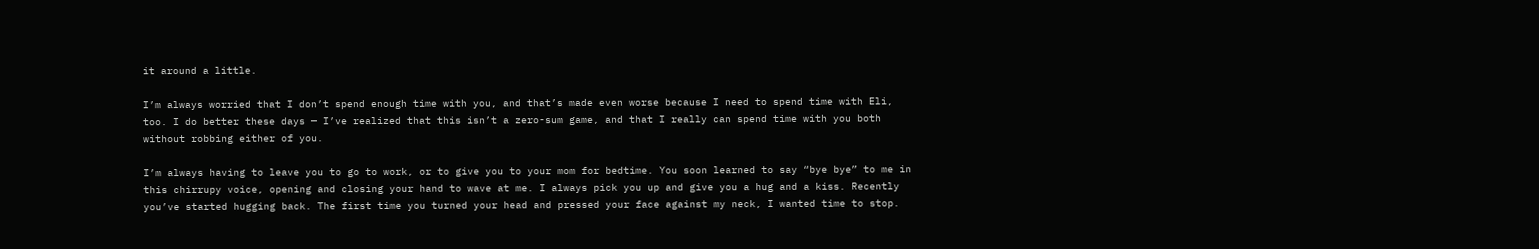it around a little.

I’m always worried that I don’t spend enough time with you, and that’s made even worse because I need to spend time with Eli, too. I do better these days — I’ve realized that this isn’t a zero-sum game, and that I really can spend time with you both without robbing either of you.

I’m always having to leave you to go to work, or to give you to your mom for bedtime. You soon learned to say “bye bye” to me in this chirrupy voice, opening and closing your hand to wave at me. I always pick you up and give you a hug and a kiss. Recently you’ve started hugging back. The first time you turned your head and pressed your face against my neck, I wanted time to stop.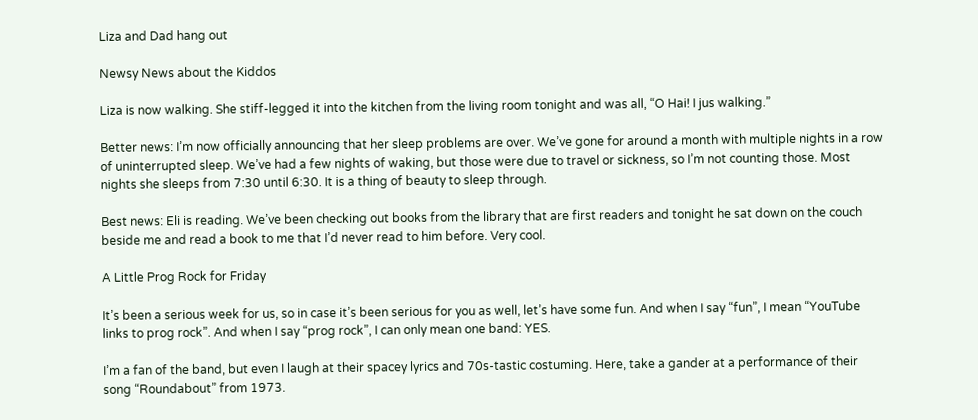Liza and Dad hang out

Newsy News about the Kiddos

Liza is now walking. She stiff-legged it into the kitchen from the living room tonight and was all, “O Hai! I jus walking.”

Better news: I’m now officially announcing that her sleep problems are over. We’ve gone for around a month with multiple nights in a row of uninterrupted sleep. We’ve had a few nights of waking, but those were due to travel or sickness, so I’m not counting those. Most nights she sleeps from 7:30 until 6:30. It is a thing of beauty to sleep through.

Best news: Eli is reading. We’ve been checking out books from the library that are first readers and tonight he sat down on the couch beside me and read a book to me that I’d never read to him before. Very cool.

A Little Prog Rock for Friday

It’s been a serious week for us, so in case it’s been serious for you as well, let’s have some fun. And when I say “fun”, I mean “YouTube links to prog rock”. And when I say “prog rock”, I can only mean one band: YES.

I’m a fan of the band, but even I laugh at their spacey lyrics and 70s-tastic costuming. Here, take a gander at a performance of their song “Roundabout” from 1973.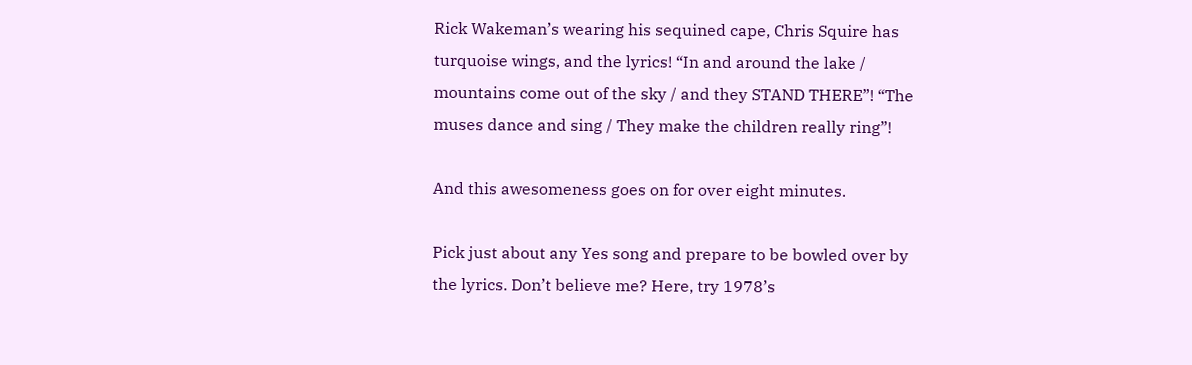Rick Wakeman’s wearing his sequined cape, Chris Squire has turquoise wings, and the lyrics! “In and around the lake / mountains come out of the sky / and they STAND THERE”! “The muses dance and sing / They make the children really ring”!

And this awesomeness goes on for over eight minutes.

Pick just about any Yes song and prepare to be bowled over by the lyrics. Don’t believe me? Here, try 1978’s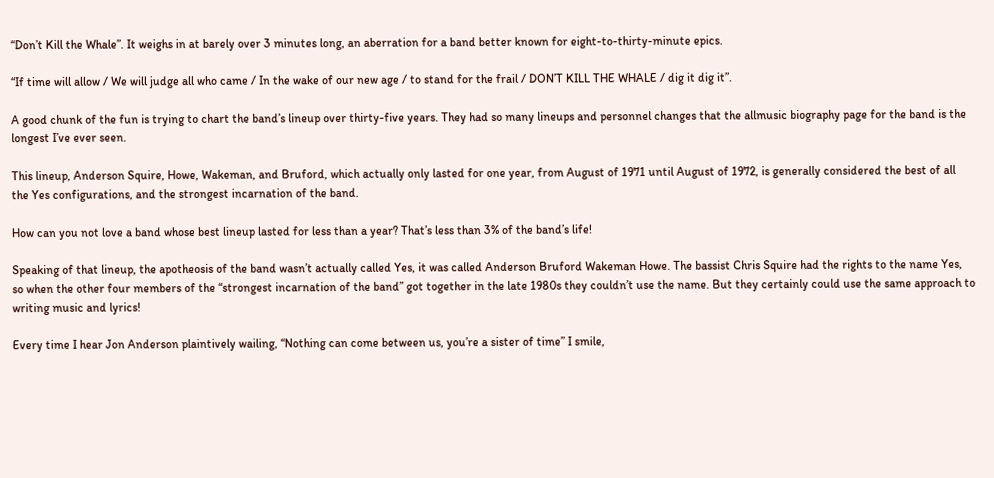“Don’t Kill the Whale”. It weighs in at barely over 3 minutes long, an aberration for a band better known for eight-to-thirty-minute epics.

“If time will allow / We will judge all who came / In the wake of our new age / to stand for the frail / DON’T KILL THE WHALE / dig it dig it”.

A good chunk of the fun is trying to chart the band’s lineup over thirty-five years. They had so many lineups and personnel changes that the allmusic biography page for the band is the longest I’ve ever seen.

This lineup, Anderson Squire, Howe, Wakeman, and Bruford, which actually only lasted for one year, from August of 1971 until August of 1972, is generally considered the best of all the Yes configurations, and the strongest incarnation of the band.

How can you not love a band whose best lineup lasted for less than a year? That’s less than 3% of the band’s life!

Speaking of that lineup, the apotheosis of the band wasn’t actually called Yes, it was called Anderson Bruford Wakeman Howe. The bassist Chris Squire had the rights to the name Yes, so when the other four members of the “strongest incarnation of the band” got together in the late 1980s they couldn’t use the name. But they certainly could use the same approach to writing music and lyrics!

Every time I hear Jon Anderson plaintively wailing, “Nothing can come between us, you’re a sister of time” I smile,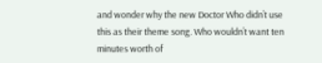and wonder why the new Doctor Who didn’t use this as their theme song. Who wouldn’t want ten minutes worth of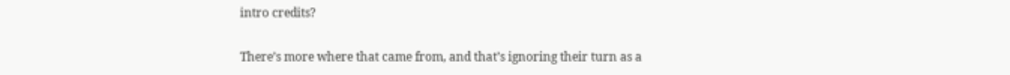intro credits?

There’s more where that came from, and that’s ignoring their turn as a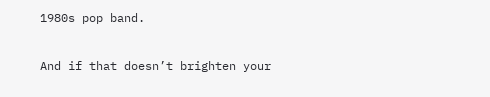1980s pop band.

And if that doesn’t brighten your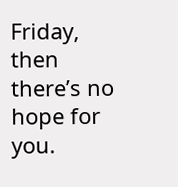Friday, then there’s no hope for you.